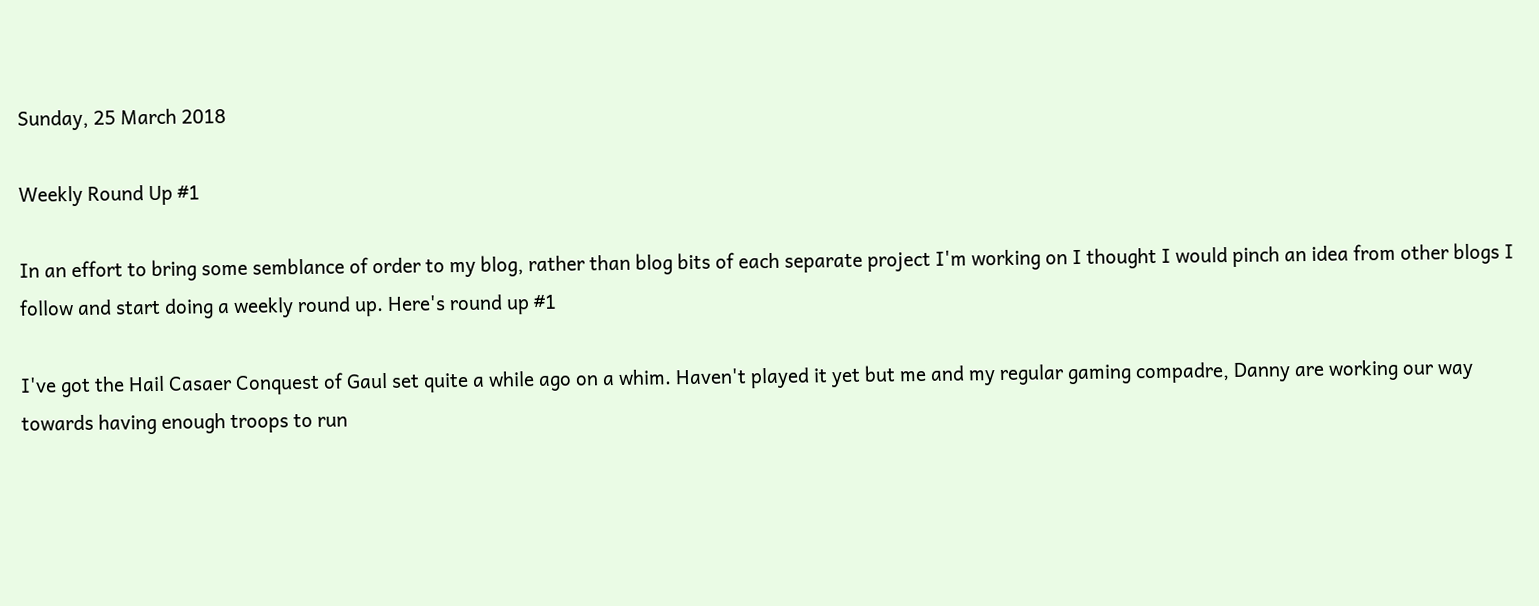Sunday, 25 March 2018

Weekly Round Up #1

In an effort to bring some semblance of order to my blog, rather than blog bits of each separate project I'm working on I thought I would pinch an idea from other blogs I follow and start doing a weekly round up. Here's round up #1

I've got the Hail Casaer Conquest of Gaul set quite a while ago on a whim. Haven't played it yet but me and my regular gaming compadre, Danny are working our way towards having enough troops to run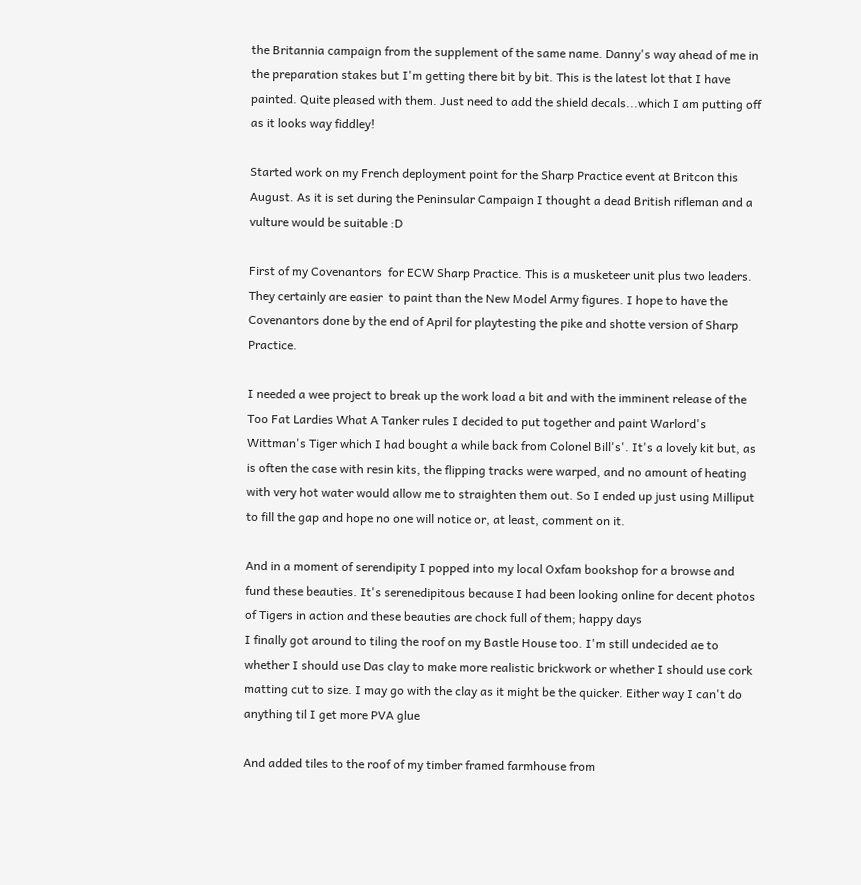the Britannia campaign from the supplement of the same name. Danny's way ahead of me in the preparation stakes but I'm getting there bit by bit. This is the latest lot that I have painted. Quite pleased with them. Just need to add the shield decals...which I am putting off as it looks way fiddley!

Started work on my French deployment point for the Sharp Practice event at Britcon this August. As it is set during the Peninsular Campaign I thought a dead British rifleman and a vulture would be suitable :D

First of my Covenantors  for ECW Sharp Practice. This is a musketeer unit plus two leaders. They certainly are easier  to paint than the New Model Army figures. I hope to have the Covenantors done by the end of April for playtesting the pike and shotte version of Sharp Practice.

I needed a wee project to break up the work load a bit and with the imminent release of the Too Fat Lardies What A Tanker rules I decided to put together and paint Warlord's Wittman's Tiger which I had bought a while back from Colonel Bill's'. It's a lovely kit but, as is often the case with resin kits, the flipping tracks were warped, and no amount of heating with very hot water would allow me to straighten them out. So I ended up just using Milliput to fill the gap and hope no one will notice or, at least, comment on it.

And in a moment of serendipity I popped into my local Oxfam bookshop for a browse and fund these beauties. It's serenedipitous because I had been looking online for decent photos of Tigers in action and these beauties are chock full of them; happy days
I finally got around to tiling the roof on my Bastle House too. I'm still undecided ae to whether I should use Das clay to make more realistic brickwork or whether I should use cork matting cut to size. I may go with the clay as it might be the quicker. Either way I can't do anything til I get more PVA glue

And added tiles to the roof of my timber framed farmhouse from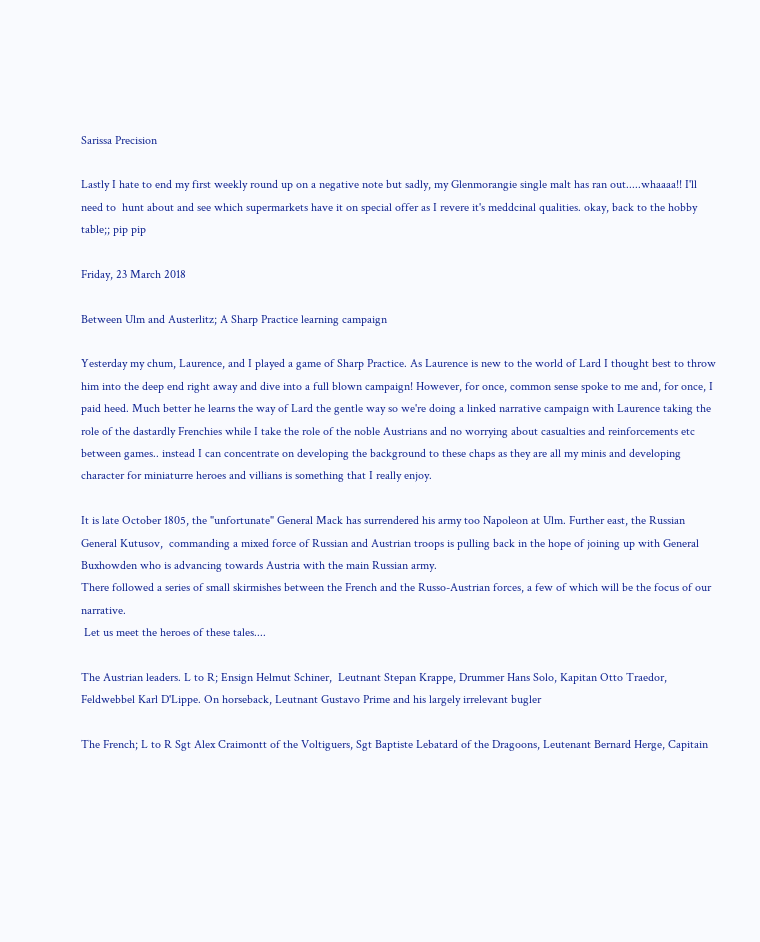Sarissa Precision

Lastly I hate to end my first weekly round up on a negative note but sadly, my Glenmorangie single malt has ran out.....whaaaa!! I'll need to  hunt about and see which supermarkets have it on special offer as I revere it's meddcinal qualities. okay, back to the hobby table;; pip pip

Friday, 23 March 2018

Between Ulm and Austerlitz; A Sharp Practice learning campaign

Yesterday my chum, Laurence, and I played a game of Sharp Practice. As Laurence is new to the world of Lard I thought best to throw him into the deep end right away and dive into a full blown campaign! However, for once, common sense spoke to me and, for once, I paid heed. Much better he learns the way of Lard the gentle way so we're doing a linked narrative campaign with Laurence taking the role of the dastardly Frenchies while I take the role of the noble Austrians and no worrying about casualties and reinforcements etc between games.. instead I can concentrate on developing the background to these chaps as they are all my minis and developing character for miniaturre heroes and villians is something that I really enjoy.

It is late October 1805, the "unfortunate" General Mack has surrendered his army too Napoleon at Ulm. Further east, the Russian General Kutusov,  commanding a mixed force of Russian and Austrian troops is pulling back in the hope of joining up with General Buxhowden who is advancing towards Austria with the main Russian army.
There followed a series of small skirmishes between the French and the Russo-Austrian forces, a few of which will be the focus of our narrative.
 Let us meet the heroes of these tales....

The Austrian leaders. L to R; Ensign Helmut Schiner,  Leutnant Stepan Krappe, Drummer Hans Solo, Kapitan Otto Traedor, Feldwebbel Karl D'Lippe. On horseback, Leutnant Gustavo Prime and his largely irrelevant bugler

The French; L to R Sgt Alex Craimontt of the Voltiguers, Sgt Baptiste Lebatard of the Dragoons, Leutenant Bernard Herge, Capitain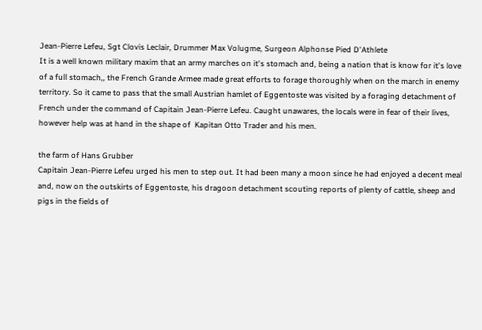Jean-Pierre Lefeu, Sgt Clovis Leclair, Drummer Max Volugme, Surgeon Alphonse Pied D'Athlete
It is a well known military maxim that an army marches on it's stomach and, being a nation that is know for it's love of a full stomach,, the French Grande Armee made great efforts to forage thoroughly when on the march in enemy territory. So it came to pass that the small Austrian hamlet of Eggentoste was visited by a foraging detachment of French under the command of Capitain Jean-Pierre Lefeu. Caught unawares, the locals were in fear of their lives, however help was at hand in the shape of  Kapitan Otto Trader and his men.

the farm of Hans Grubber
Capitain Jean-Pierre Lefeu urged his men to step out. It had been many a moon since he had enjoyed a decent meal and, now on the outskirts of Eggentoste, his dragoon detachment scouting reports of plenty of cattle, sheep and pigs in the fields of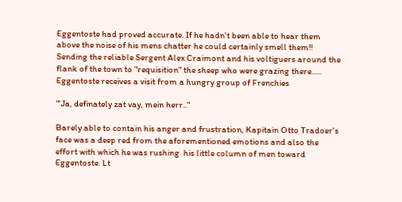Eggentoste had proved accurate. If he hadn't been able to hear them above the noise of his mens chatter he could certainly smell them!! Sending the reliable Sergent Alex Craimont and his voltiguers around the flank of the town to "requisition" the sheep who were grazing there.....
Eggentoste receives a visit from a hungry group of Frenchies

"'Ja, definately zat vay, mein herr.."

Barely able to contain his anger and frustration, Kapitain Otto Tradoer's face was a deep red from the aforementioned emotions and also the effort with which he was rushing  his little column of men toward Eggentoste. Lt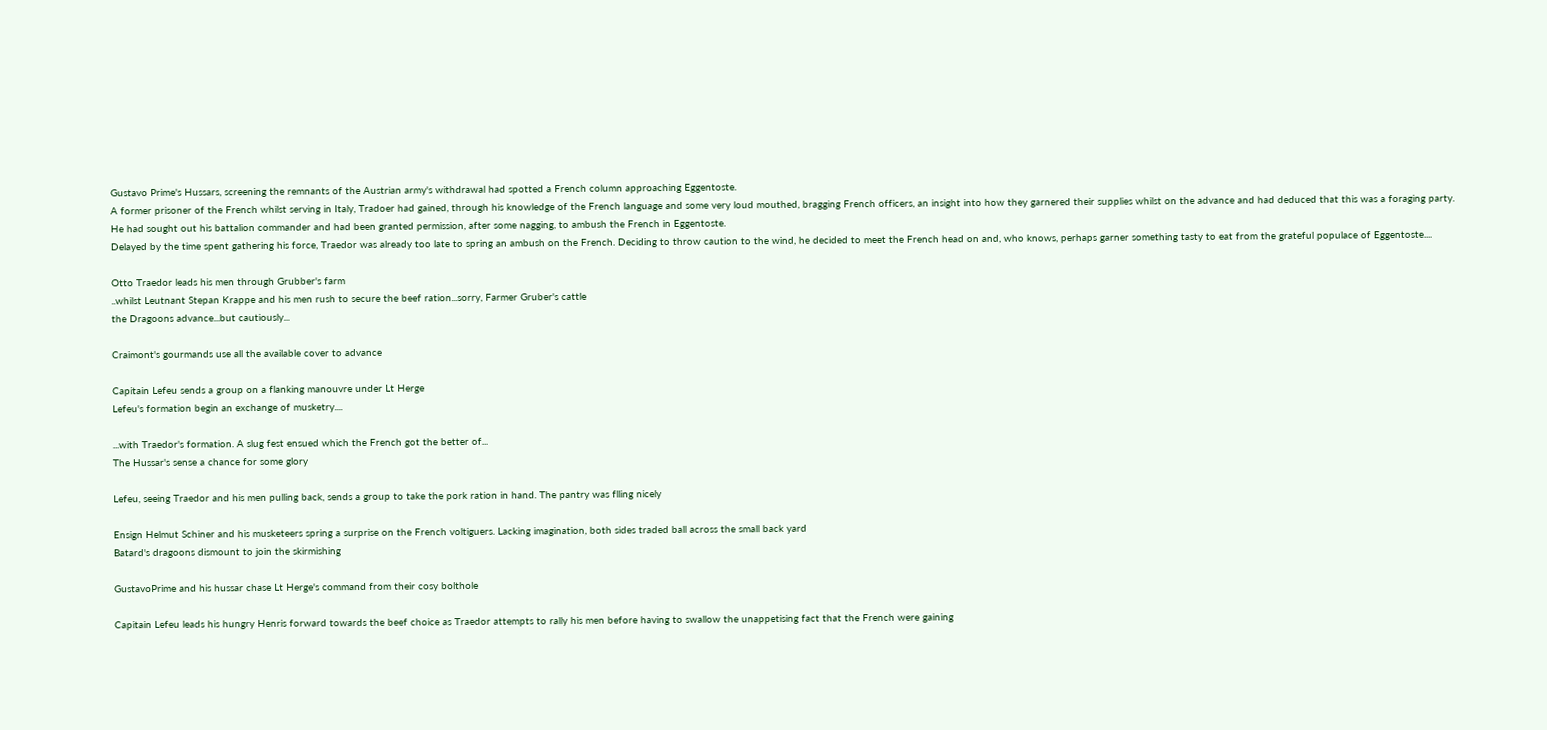Gustavo Prime's Hussars, screening the remnants of the Austrian army's withdrawal had spotted a French column approaching Eggentoste.
A former prisoner of the French whilst serving in Italy, Tradoer had gained, through his knowledge of the French language and some very loud mouthed, bragging French officers, an insight into how they garnered their supplies whilst on the advance and had deduced that this was a foraging party.
He had sought out his battalion commander and had been granted permission, after some nagging, to ambush the French in Eggentoste.
Delayed by the time spent gathering his force, Traedor was already too late to spring an ambush on the French. Deciding to throw caution to the wind, he decided to meet the French head on and, who knows, perhaps garner something tasty to eat from the grateful populace of Eggentoste....

Otto Traedor leads his men through Grubber's farm
..whilst Leutnant Stepan Krappe and his men rush to secure the beef ration...sorry, Farmer Gruber's cattle
the Dragoons advance...but cautiously...

Craimont's gourmands use all the available cover to advance

Capitain Lefeu sends a group on a flanking manouvre under Lt Herge
Lefeu's formation begin an exchange of musketry....

...with Traedor's formation. A slug fest ensued which the French got the better of...
The Hussar's sense a chance for some glory

Lefeu, seeing Traedor and his men pulling back, sends a group to take the pork ration in hand. The pantry was flling nicely

Ensign Helmut Schiner and his musketeers spring a surprise on the French voltiguers. Lacking imagination, both sides traded ball across the small back yard
Batard's dragoons dismount to join the skirmishing

GustavoPrime and his hussar chase Lt Herge's command from their cosy bolthole

Capitain Lefeu leads his hungry Henris forward towards the beef choice as Traedor attempts to rally his men before having to swallow the unappetising fact that the French were gaining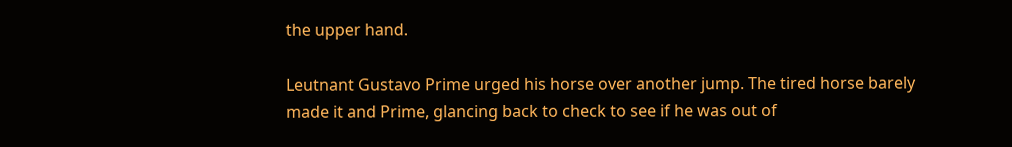the upper hand.

Leutnant Gustavo Prime urged his horse over another jump. The tired horse barely made it and Prime, glancing back to check to see if he was out of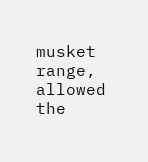musket range, allowed the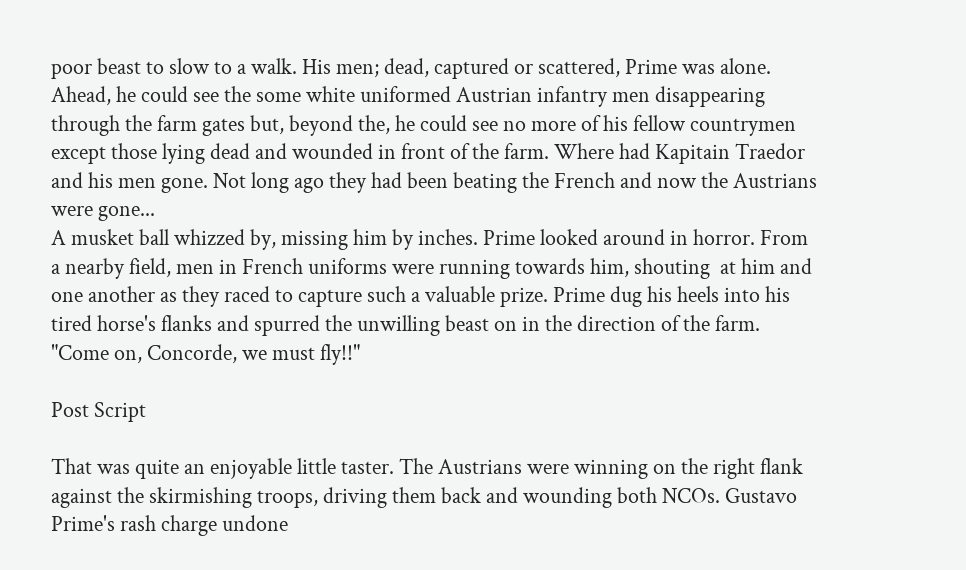poor beast to slow to a walk. His men; dead, captured or scattered, Prime was alone. Ahead, he could see the some white uniformed Austrian infantry men disappearing through the farm gates but, beyond the, he could see no more of his fellow countrymen except those lying dead and wounded in front of the farm. Where had Kapitain Traedor and his men gone. Not long ago they had been beating the French and now the Austrians were gone...
A musket ball whizzed by, missing him by inches. Prime looked around in horror. From a nearby field, men in French uniforms were running towards him, shouting  at him and one another as they raced to capture such a valuable prize. Prime dug his heels into his tired horse's flanks and spurred the unwilling beast on in the direction of the farm. "Come on, Concorde, we must fly!!"

Post Script

That was quite an enjoyable little taster. The Austrians were winning on the right flank against the skirmishing troops, driving them back and wounding both NCOs. Gustavo Prime's rash charge undone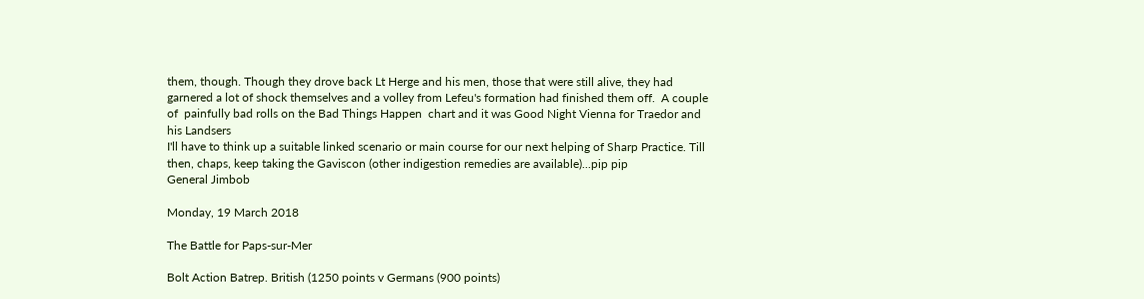them, though. Though they drove back Lt Herge and his men, those that were still alive, they had garnered a lot of shock themselves and a volley from Lefeu's formation had finished them off.  A couple of  painfully bad rolls on the Bad Things Happen  chart and it was Good Night Vienna for Traedor and his Landsers
I'll have to think up a suitable linked scenario or main course for our next helping of Sharp Practice. Till then, chaps, keep taking the Gaviscon (other indigestion remedies are available)...pip pip
General Jimbob

Monday, 19 March 2018

The Battle for Paps-sur-Mer

Bolt Action Batrep. British (1250 points v Germans (900 points)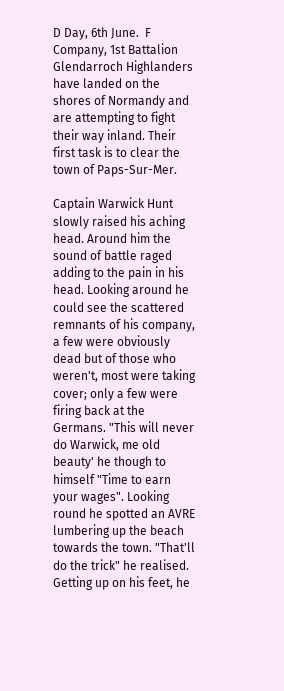D Day, 6th June.  F Company, 1st Battalion Glendarroch Highlanders have landed on the shores of Normandy and are attempting to fight their way inland. Their first task is to clear the town of Paps-Sur-Mer.

Captain Warwick Hunt slowly raised his aching head. Around him the sound of battle raged adding to the pain in his head. Looking around he could see the scattered remnants of his company, a few were obviously dead but of those who weren't, most were taking cover; only a few were firing back at the Germans. "This will never do Warwick, me old beauty' he though to himself "Time to earn your wages". Looking round he spotted an AVRE lumbering up the beach towards the town. "That'll do the trick" he realised. Getting up on his feet, he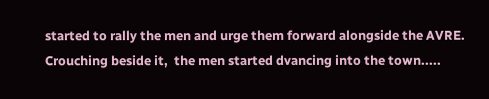started to rally the men and urge them forward alongside the AVRE. Crouching beside it,  the men started dvancing into the town.....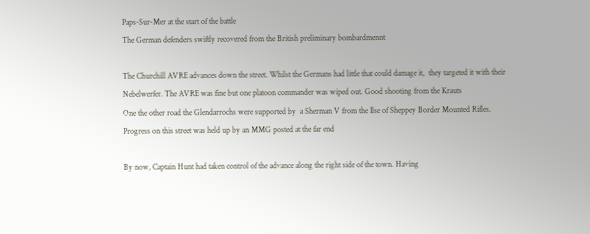Paps-Sur-Mer at the start of the battle
The German defenders swiftly recovered from the British preliminary bombardmennt

The Churchill AVRE advances down the street. Whilst the Germans had little that could damage it,  they targeted it with their Nebelwerfer. The AVRE was fine but one platoon commander was wiped out. Good shooting from the Krauts
One the other road the Glendarrochs were supported by  a Sherman V from the Ilse of Sheppey Border Mounted Rifles. Progress on this street was held up by an MMG posted at the far end

By now, Captain Hunt had taken control of the advance along the right side of the town. Having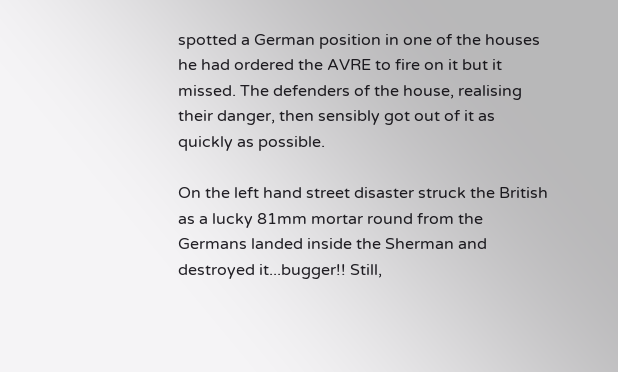spotted a German position in one of the houses he had ordered the AVRE to fire on it but it missed. The defenders of the house, realising their danger, then sensibly got out of it as quickly as possible.

On the left hand street disaster struck the British as a lucky 81mm mortar round from the Germans landed inside the Sherman and destroyed it...bugger!! Still,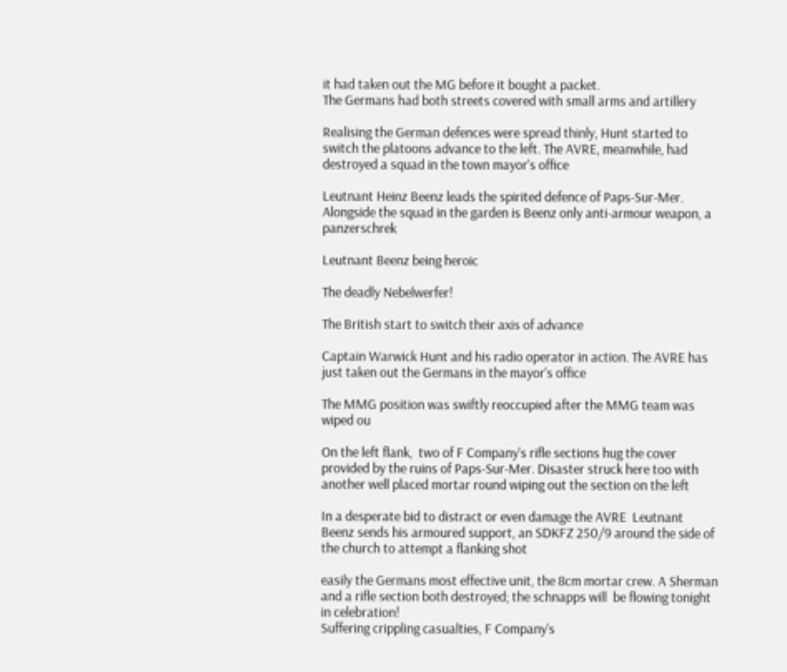it had taken out the MG before it bought a packet.
The Germans had both streets covered with small arms and artillery

Realising the German defences were spread thinly, Hunt started to switch the platoons advance to the left. The AVRE, meanwhile, had destroyed a squad in the town mayor's office

Leutnant Heinz Beenz leads the spirited defence of Paps-Sur-Mer. Alongside the squad in the garden is Beenz only anti-armour weapon, a panzerschrek

Leutnant Beenz being heroic

The deadly Nebelwerfer!

The British start to switch their axis of advance

Captain Warwick Hunt and his radio operator in action. The AVRE has just taken out the Germans in the mayor's office

The MMG position was swiftly reoccupied after the MMG team was wiped ou

On the left flank,  two of F Company's rifle sections hug the cover provided by the ruins of Paps-Sur-Mer. Disaster struck here too with another well placed mortar round wiping out the section on the left

In a desperate bid to distract or even damage the AVRE  Leutnant Beenz sends his armoured support, an SDKFZ 250/9 around the side of the church to attempt a flanking shot

easily the Germans most effective unit, the 8cm mortar crew. A Sherman and a rifle section both destroyed; the schnapps will  be flowing tonight in celebration!
Suffering crippling casualties, F Company's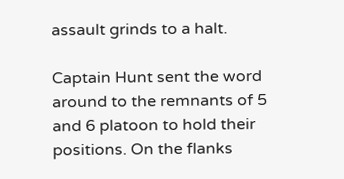assault grinds to a halt.

Captain Hunt sent the word around to the remnants of 5 and 6 platoon to hold their positions. On the flanks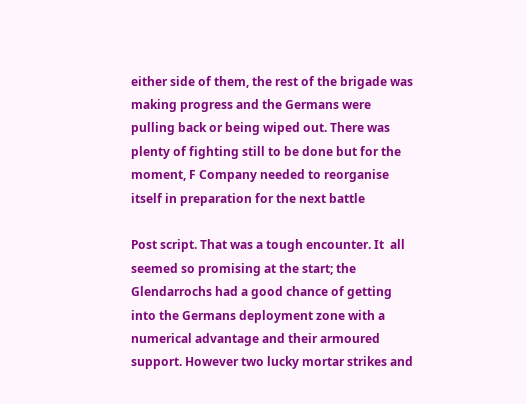either side of them, the rest of the brigade was making progress and the Germans were pulling back or being wiped out. There was plenty of fighting still to be done but for the moment, F Company needed to reorganise itself in preparation for the next battle

Post script. That was a tough encounter. It  all seemed so promising at the start; the  Glendarrochs had a good chance of getting into the Germans deployment zone with a numerical advantage and their armoured support. However two lucky mortar strikes and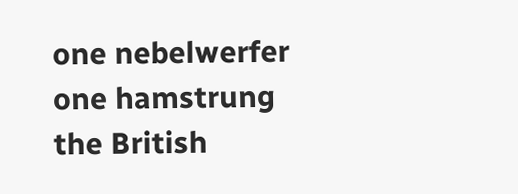one nebelwerfer one hamstrung the British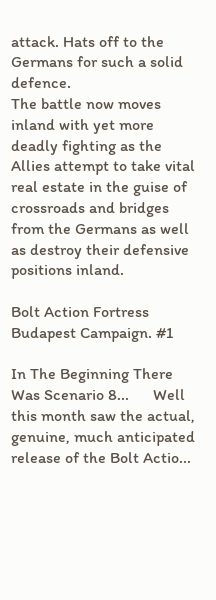attack. Hats off to the Germans for such a solid defence.
The battle now moves inland with yet more deadly fighting as the Allies attempt to take vital real estate in the guise of crossroads and bridges from the Germans as well  as destroy their defensive positions inland.

Bolt Action Fortress Budapest Campaign. #1

In The Beginning There Was Scenario 8...      Well this month saw the actual, genuine, much anticipated release of the Bolt Actio...